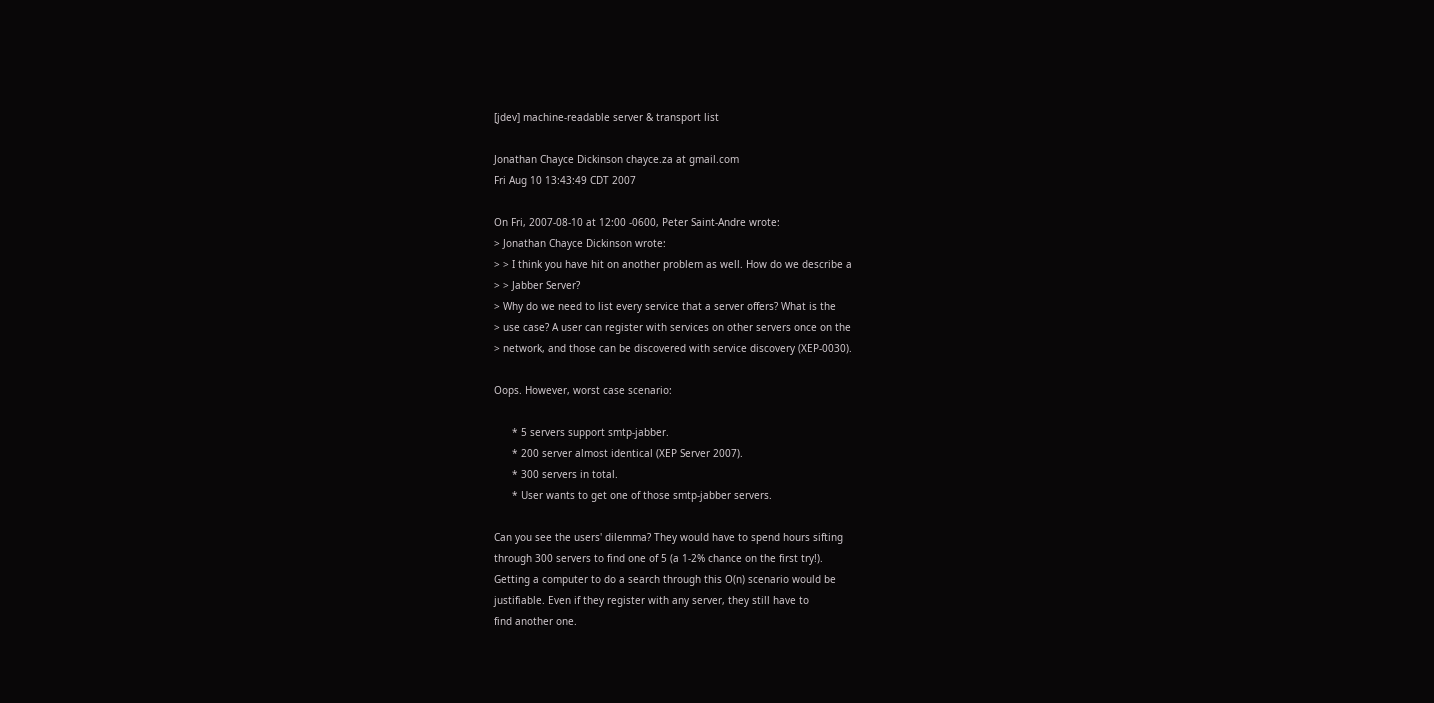[jdev] machine-readable server & transport list

Jonathan Chayce Dickinson chayce.za at gmail.com
Fri Aug 10 13:43:49 CDT 2007

On Fri, 2007-08-10 at 12:00 -0600, Peter Saint-Andre wrote:
> Jonathan Chayce Dickinson wrote:
> > I think you have hit on another problem as well. How do we describe a
> > Jabber Server?
> Why do we need to list every service that a server offers? What is the
> use case? A user can register with services on other servers once on the
> network, and those can be discovered with service discovery (XEP-0030).

Oops. However, worst case scenario:

      * 5 servers support smtp-jabber.
      * 200 server almost identical (XEP Server 2007).
      * 300 servers in total.
      * User wants to get one of those smtp-jabber servers.

Can you see the users' dilemma? They would have to spend hours sifting
through 300 servers to find one of 5 (a 1-2% chance on the first try!).
Getting a computer to do a search through this O(n) scenario would be
justifiable. Even if they register with any server, they still have to
find another one.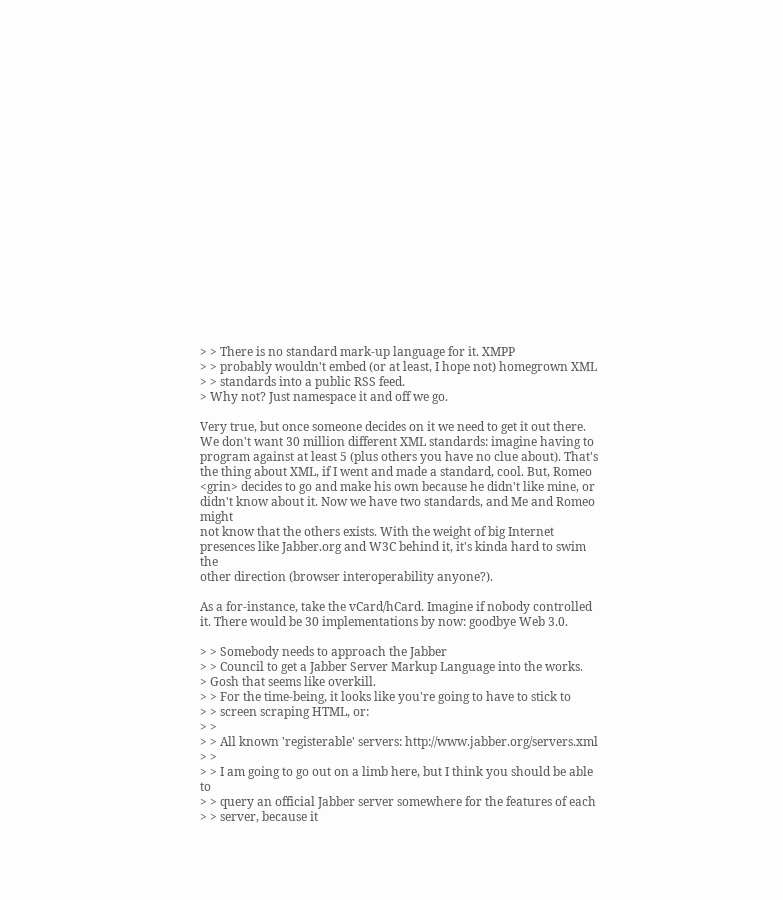> > There is no standard mark-up language for it. XMPP
> > probably wouldn't embed (or at least, I hope not) homegrown XML
> > standards into a public RSS feed.
> Why not? Just namespace it and off we go.

Very true, but once someone decides on it we need to get it out there.
We don't want 30 million different XML standards: imagine having to
program against at least 5 (plus others you have no clue about). That's
the thing about XML, if I went and made a standard, cool. But, Romeo
<grin> decides to go and make his own because he didn't like mine, or
didn't know about it. Now we have two standards, and Me and Romeo might
not know that the others exists. With the weight of big Internet
presences like Jabber.org and W3C behind it, it's kinda hard to swim the
other direction (browser interoperability anyone?).

As a for-instance, take the vCard/hCard. Imagine if nobody controlled
it. There would be 30 implementations by now: goodbye Web 3.0.

> > Somebody needs to approach the Jabber
> > Council to get a Jabber Server Markup Language into the works.
> Gosh that seems like overkill.
> > For the time-being, it looks like you're going to have to stick to
> > screen scraping HTML, or:
> >
> > All known 'registerable' servers: http://www.jabber.org/servers.xml
> >
> > I am going to go out on a limb here, but I think you should be able to
> > query an official Jabber server somewhere for the features of each
> > server, because it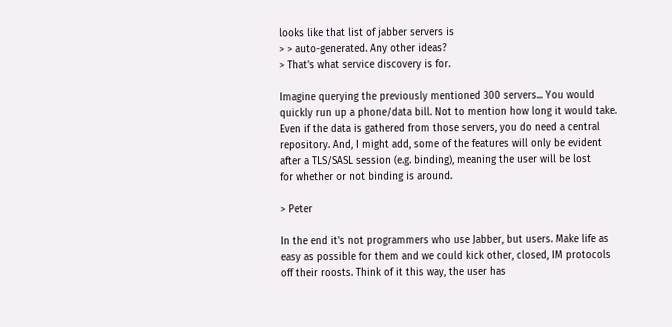looks like that list of jabber servers is
> > auto-generated. Any other ideas?
> That's what service discovery is for.

Imagine querying the previously mentioned 300 servers... You would
quickly run up a phone/data bill. Not to mention how long it would take.
Even if the data is gathered from those servers, you do need a central
repository. And, I might add, some of the features will only be evident
after a TLS/SASL session (e.g. binding), meaning the user will be lost
for whether or not binding is around.

> Peter

In the end it's not programmers who use Jabber, but users. Make life as
easy as possible for them and we could kick other, closed, IM protocols
off their roosts. Think of it this way, the user has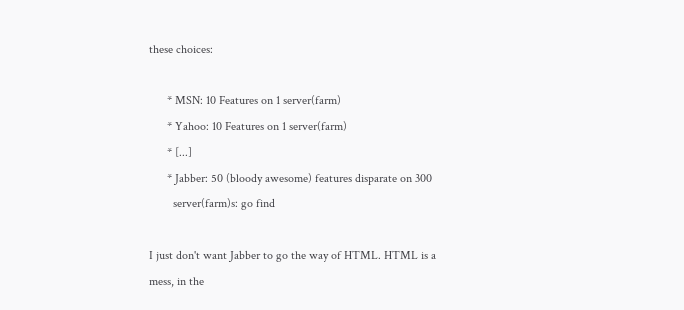these choices:

      * MSN: 10 Features on 1 server(farm)
      * Yahoo: 10 Features on 1 server(farm)
      * [...]
      * Jabber: 50 (bloody awesome) features disparate on 300
        server(farm)s: go find

I just don't want Jabber to go the way of HTML. HTML is a mess, in the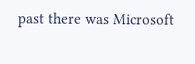past there was Microsoft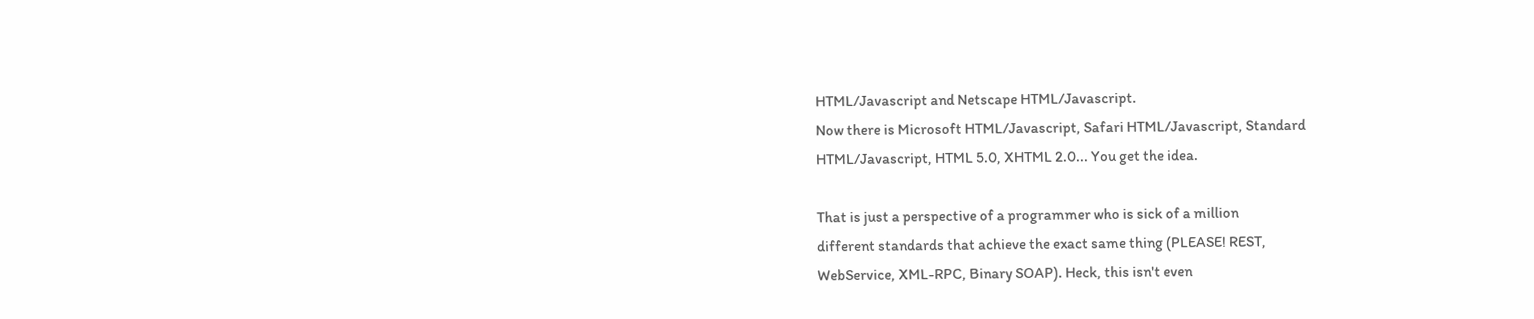HTML/Javascript and Netscape HTML/Javascript.
Now there is Microsoft HTML/Javascript, Safari HTML/Javascript, Standard
HTML/Javascript, HTML 5.0, XHTML 2.0... You get the idea.

That is just a perspective of a programmer who is sick of a million
different standards that achieve the exact same thing (PLEASE! REST,
WebService, XML-RPC, Binary SOAP). Heck, this isn't even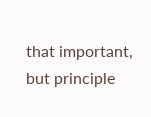that important,
but principle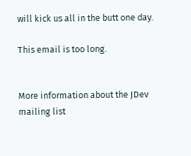will kick us all in the butt one day.

This email is too long.


More information about the JDev mailing list